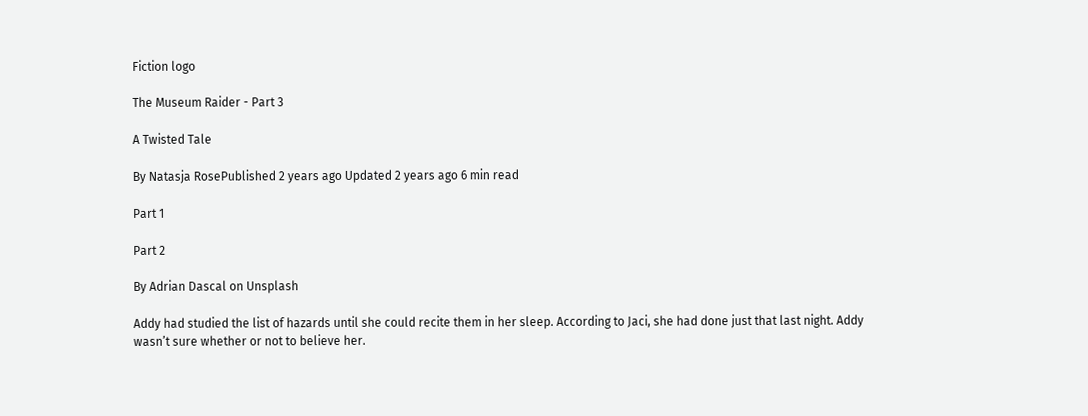Fiction logo

The Museum Raider - Part 3

A Twisted Tale

By Natasja RosePublished 2 years ago Updated 2 years ago 6 min read

Part 1

Part 2

By Adrian Dascal on Unsplash

Addy had studied the list of hazards until she could recite them in her sleep. According to Jaci, she had done just that last night. Addy wasn’t sure whether or not to believe her.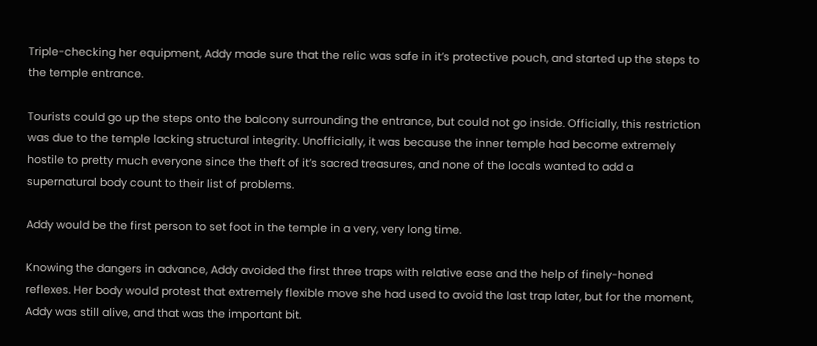Triple-checking her equipment, Addy made sure that the relic was safe in it’s protective pouch, and started up the steps to the temple entrance.

Tourists could go up the steps onto the balcony surrounding the entrance, but could not go inside. Officially, this restriction was due to the temple lacking structural integrity. Unofficially, it was because the inner temple had become extremely hostile to pretty much everyone since the theft of it’s sacred treasures, and none of the locals wanted to add a supernatural body count to their list of problems.

Addy would be the first person to set foot in the temple in a very, very long time.

Knowing the dangers in advance, Addy avoided the first three traps with relative ease and the help of finely-honed reflexes. Her body would protest that extremely flexible move she had used to avoid the last trap later, but for the moment, Addy was still alive, and that was the important bit.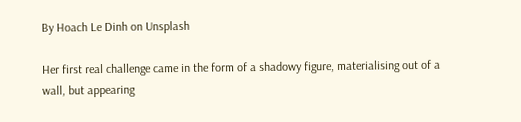By Hoach Le Dinh on Unsplash

Her first real challenge came in the form of a shadowy figure, materialising out of a wall, but appearing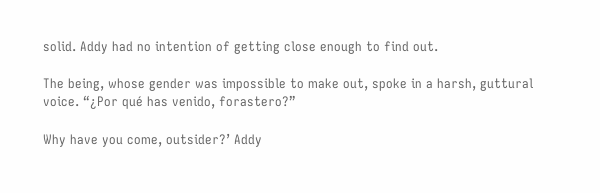solid. Addy had no intention of getting close enough to find out.

The being, whose gender was impossible to make out, spoke in a harsh, guttural voice. “¿Por qué has venido, forastero?”

Why have you come, outsider?’ Addy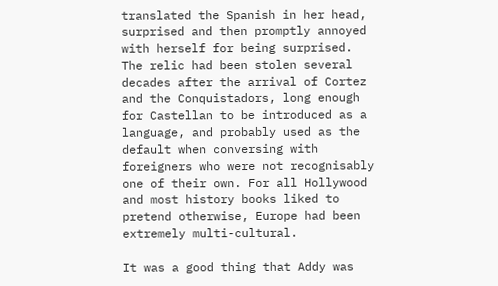translated the Spanish in her head, surprised and then promptly annoyed with herself for being surprised. The relic had been stolen several decades after the arrival of Cortez and the Conquistadors, long enough for Castellan to be introduced as a language, and probably used as the default when conversing with foreigners who were not recognisably one of their own. For all Hollywood and most history books liked to pretend otherwise, Europe had been extremely multi-cultural.

It was a good thing that Addy was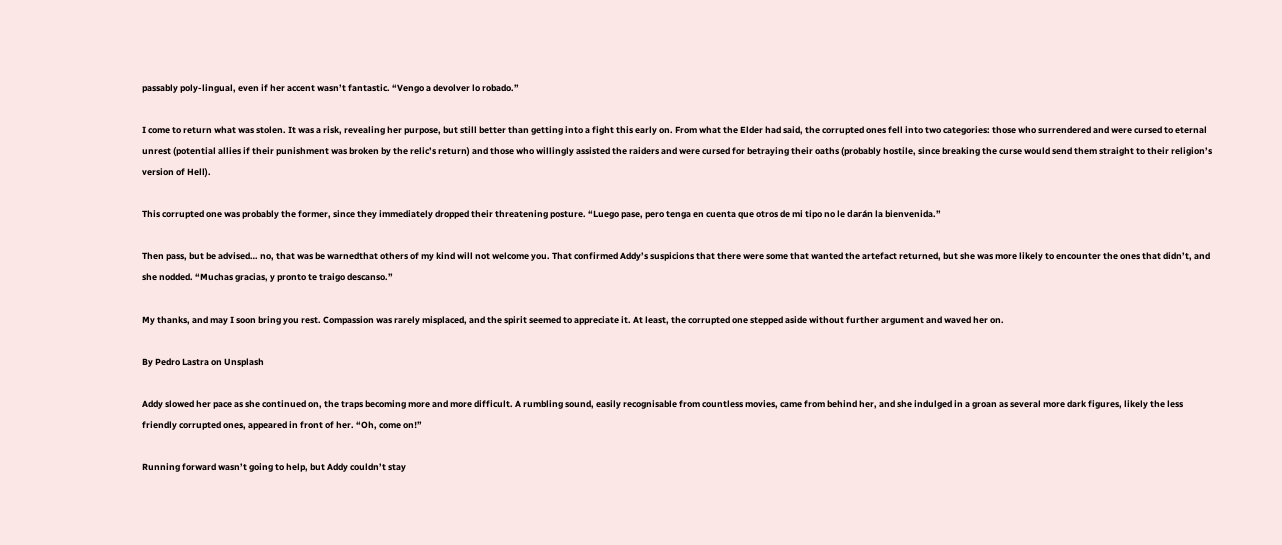passably poly-lingual, even if her accent wasn’t fantastic. “Vengo a devolver lo robado.”

I come to return what was stolen. It was a risk, revealing her purpose, but still better than getting into a fight this early on. From what the Elder had said, the corrupted ones fell into two categories: those who surrendered and were cursed to eternal unrest (potential allies if their punishment was broken by the relic’s return) and those who willingly assisted the raiders and were cursed for betraying their oaths (probably hostile, since breaking the curse would send them straight to their religion’s version of Hell).

This corrupted one was probably the former, since they immediately dropped their threatening posture. “Luego pase, pero tenga en cuenta que otros de mi tipo no le darán la bienvenida.”

Then pass, but be advised… no, that was be warnedthat others of my kind will not welcome you. That confirmed Addy’s suspicions that there were some that wanted the artefact returned, but she was more likely to encounter the ones that didn’t, and she nodded. “Muchas gracias, y pronto te traigo descanso.”

My thanks, and may I soon bring you rest. Compassion was rarely misplaced, and the spirit seemed to appreciate it. At least, the corrupted one stepped aside without further argument and waved her on.

By Pedro Lastra on Unsplash

Addy slowed her pace as she continued on, the traps becoming more and more difficult. A rumbling sound, easily recognisable from countless movies, came from behind her, and she indulged in a groan as several more dark figures, likely the less friendly corrupted ones, appeared in front of her. “Oh, come on!”

Running forward wasn’t going to help, but Addy couldn’t stay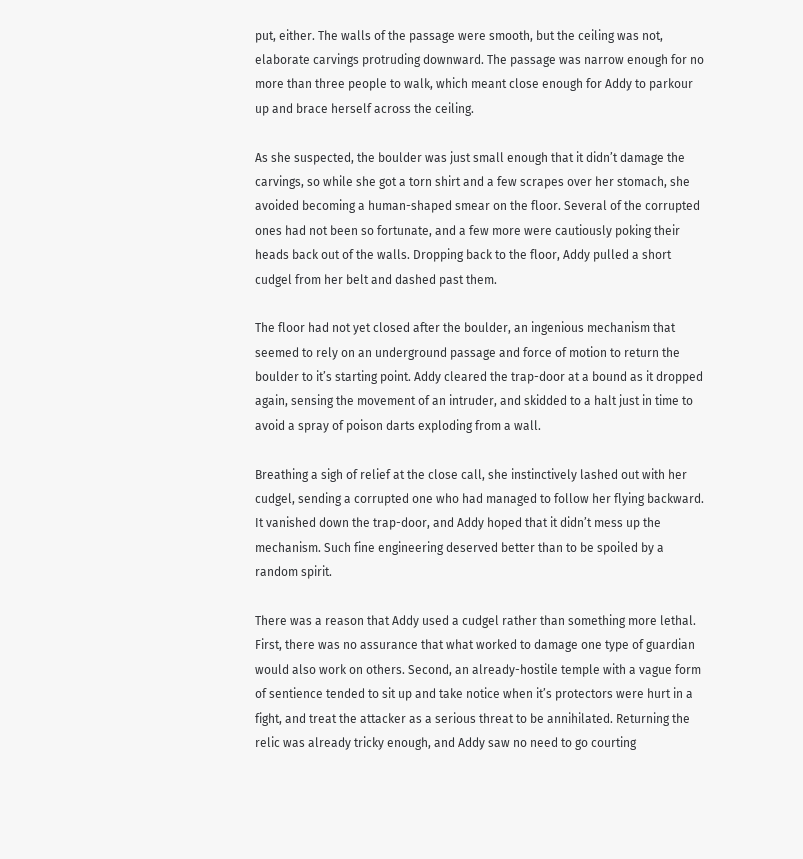put, either. The walls of the passage were smooth, but the ceiling was not, elaborate carvings protruding downward. The passage was narrow enough for no more than three people to walk, which meant close enough for Addy to parkour up and brace herself across the ceiling.

As she suspected, the boulder was just small enough that it didn’t damage the carvings, so while she got a torn shirt and a few scrapes over her stomach, she avoided becoming a human-shaped smear on the floor. Several of the corrupted ones had not been so fortunate, and a few more were cautiously poking their heads back out of the walls. Dropping back to the floor, Addy pulled a short cudgel from her belt and dashed past them.

The floor had not yet closed after the boulder, an ingenious mechanism that seemed to rely on an underground passage and force of motion to return the boulder to it’s starting point. Addy cleared the trap-door at a bound as it dropped again, sensing the movement of an intruder, and skidded to a halt just in time to avoid a spray of poison darts exploding from a wall.

Breathing a sigh of relief at the close call, she instinctively lashed out with her cudgel, sending a corrupted one who had managed to follow her flying backward. It vanished down the trap-door, and Addy hoped that it didn’t mess up the mechanism. Such fine engineering deserved better than to be spoiled by a random spirit.

There was a reason that Addy used a cudgel rather than something more lethal. First, there was no assurance that what worked to damage one type of guardian would also work on others. Second, an already-hostile temple with a vague form of sentience tended to sit up and take notice when it’s protectors were hurt in a fight, and treat the attacker as a serious threat to be annihilated. Returning the relic was already tricky enough, and Addy saw no need to go courting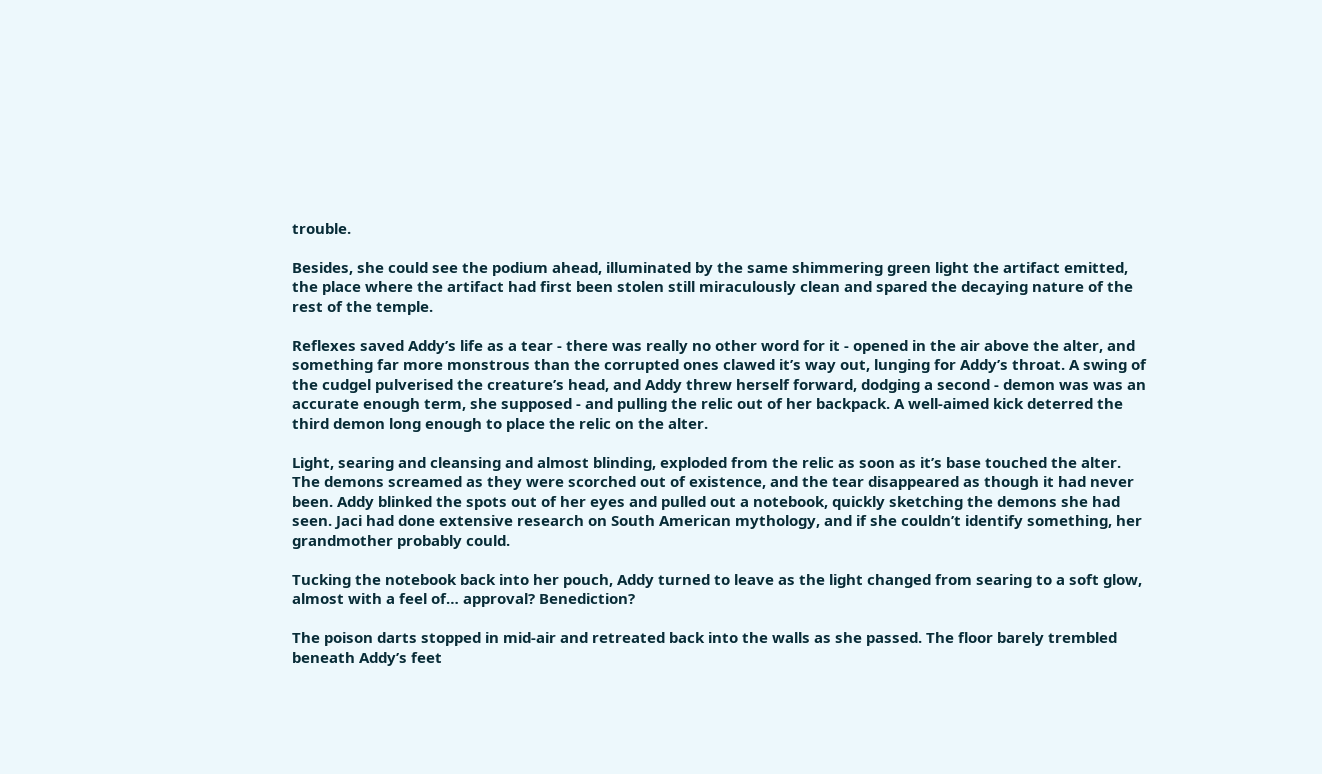trouble.

Besides, she could see the podium ahead, illuminated by the same shimmering green light the artifact emitted, the place where the artifact had first been stolen still miraculously clean and spared the decaying nature of the rest of the temple.

Reflexes saved Addy’s life as a tear - there was really no other word for it - opened in the air above the alter, and something far more monstrous than the corrupted ones clawed it’s way out, lunging for Addy’s throat. A swing of the cudgel pulverised the creature’s head, and Addy threw herself forward, dodging a second - demon was was an accurate enough term, she supposed - and pulling the relic out of her backpack. A well-aimed kick deterred the third demon long enough to place the relic on the alter.

Light, searing and cleansing and almost blinding, exploded from the relic as soon as it’s base touched the alter. The demons screamed as they were scorched out of existence, and the tear disappeared as though it had never been. Addy blinked the spots out of her eyes and pulled out a notebook, quickly sketching the demons she had seen. Jaci had done extensive research on South American mythology, and if she couldn’t identify something, her grandmother probably could.

Tucking the notebook back into her pouch, Addy turned to leave as the light changed from searing to a soft glow, almost with a feel of… approval? Benediction?

The poison darts stopped in mid-air and retreated back into the walls as she passed. The floor barely trembled beneath Addy’s feet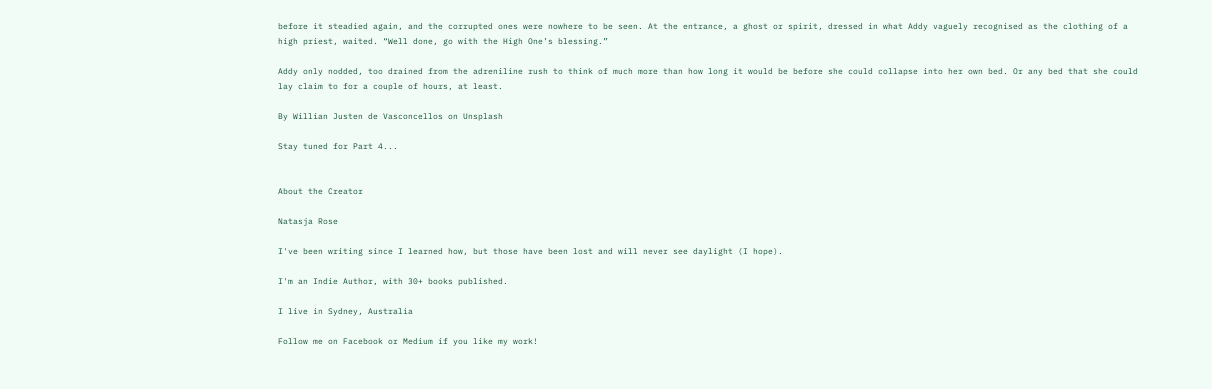before it steadied again, and the corrupted ones were nowhere to be seen. At the entrance, a ghost or spirit, dressed in what Addy vaguely recognised as the clothing of a high priest, waited. “Well done, go with the High One’s blessing.”

Addy only nodded, too drained from the adreniline rush to think of much more than how long it would be before she could collapse into her own bed. Or any bed that she could lay claim to for a couple of hours, at least.

By Willian Justen de Vasconcellos on Unsplash

Stay tuned for Part 4...


About the Creator

Natasja Rose

I've been writing since I learned how, but those have been lost and will never see daylight (I hope).

I'm an Indie Author, with 30+ books published.

I live in Sydney, Australia

Follow me on Facebook or Medium if you like my work!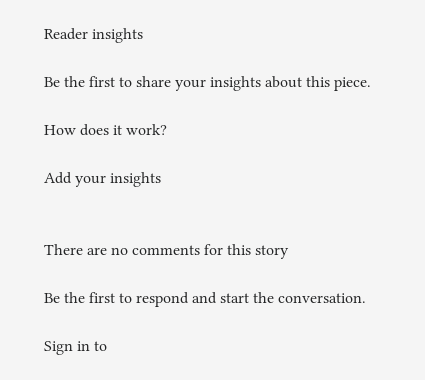Reader insights

Be the first to share your insights about this piece.

How does it work?

Add your insights


There are no comments for this story

Be the first to respond and start the conversation.

Sign in to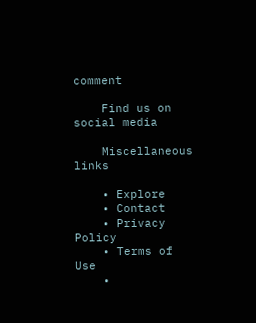comment

    Find us on social media

    Miscellaneous links

    • Explore
    • Contact
    • Privacy Policy
    • Terms of Use
    •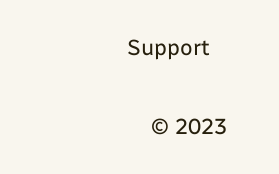Support

    © 2023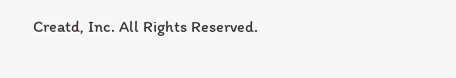Creatd, Inc. All Rights Reserved.